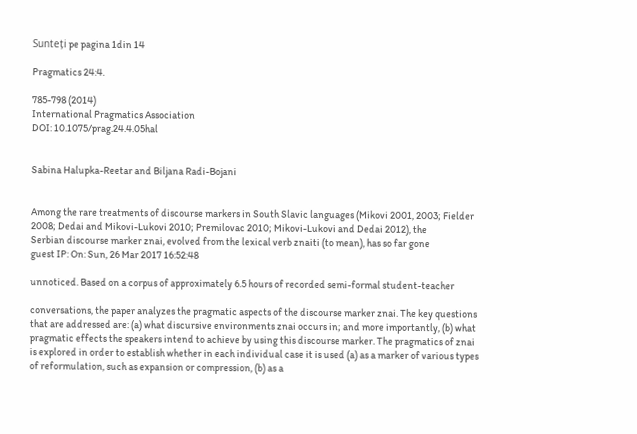Sunteți pe pagina 1din 14

Pragmatics 24:4.

785-798 (2014)
International Pragmatics Association
DOI: 10.1075/prag.24.4.05hal


Sabina Halupka-Reetar and Biljana Radi-Bojani


Among the rare treatments of discourse markers in South Slavic languages (Mikovi 2001, 2003; Fielder
2008; Dedai and Mikovi-Lukovi 2010; Premilovac 2010; Mikovi-Lukovi and Dedai 2012), the
Serbian discourse marker znai, evolved from the lexical verb znaiti (to mean), has so far gone
guest IP: On: Sun, 26 Mar 2017 16:52:48

unnoticed. Based on a corpus of approximately 6.5 hours of recorded semi-formal student-teacher

conversations, the paper analyzes the pragmatic aspects of the discourse marker znai. The key questions
that are addressed are: (a) what discursive environments znai occurs in; and more importantly, (b) what
pragmatic effects the speakers intend to achieve by using this discourse marker. The pragmatics of znai
is explored in order to establish whether in each individual case it is used (a) as a marker of various types
of reformulation, such as expansion or compression, (b) as a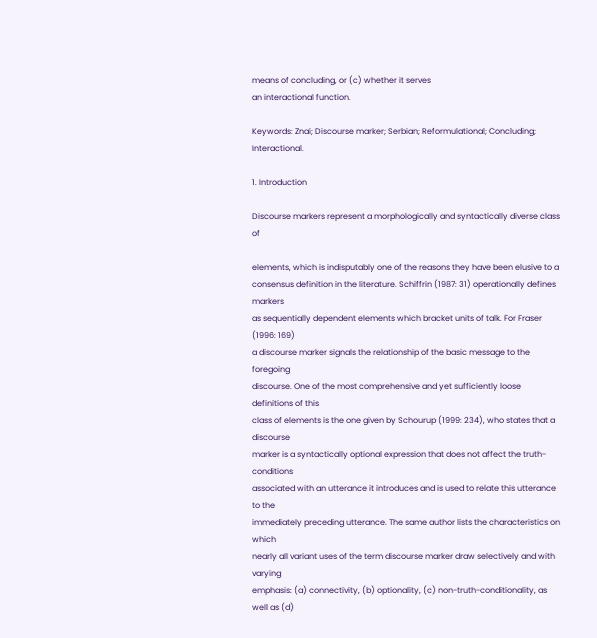means of concluding, or (c) whether it serves
an interactional function.

Keywords: Znai; Discourse marker; Serbian; Reformulational; Concluding; Interactional.

1. Introduction

Discourse markers represent a morphologically and syntactically diverse class of

elements, which is indisputably one of the reasons they have been elusive to a
consensus definition in the literature. Schiffrin (1987: 31) operationally defines markers
as sequentially dependent elements which bracket units of talk. For Fraser (1996: 169)
a discourse marker signals the relationship of the basic message to the foregoing
discourse. One of the most comprehensive and yet sufficiently loose definitions of this
class of elements is the one given by Schourup (1999: 234), who states that a discourse
marker is a syntactically optional expression that does not affect the truth-conditions
associated with an utterance it introduces and is used to relate this utterance to the
immediately preceding utterance. The same author lists the characteristics on which
nearly all variant uses of the term discourse marker draw selectively and with varying
emphasis: (a) connectivity, (b) optionality, (c) non-truth-conditionality, as well as (d)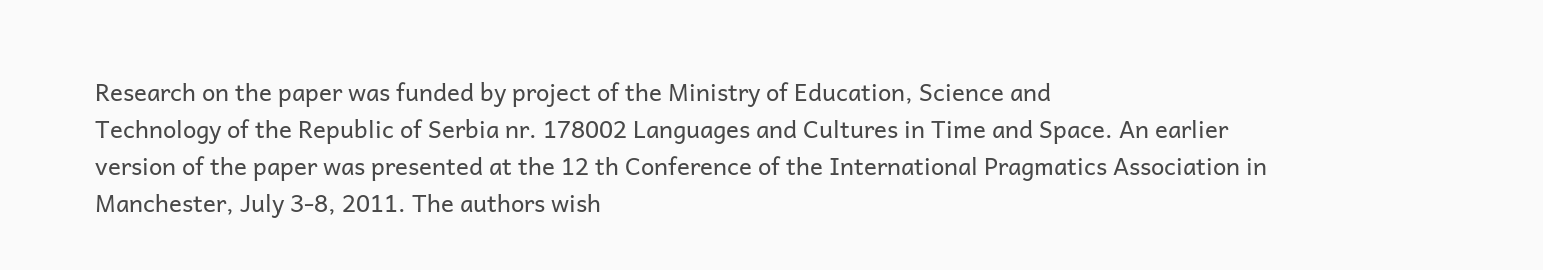Research on the paper was funded by project of the Ministry of Education, Science and
Technology of the Republic of Serbia nr. 178002 Languages and Cultures in Time and Space. An earlier
version of the paper was presented at the 12 th Conference of the International Pragmatics Association in
Manchester, July 3-8, 2011. The authors wish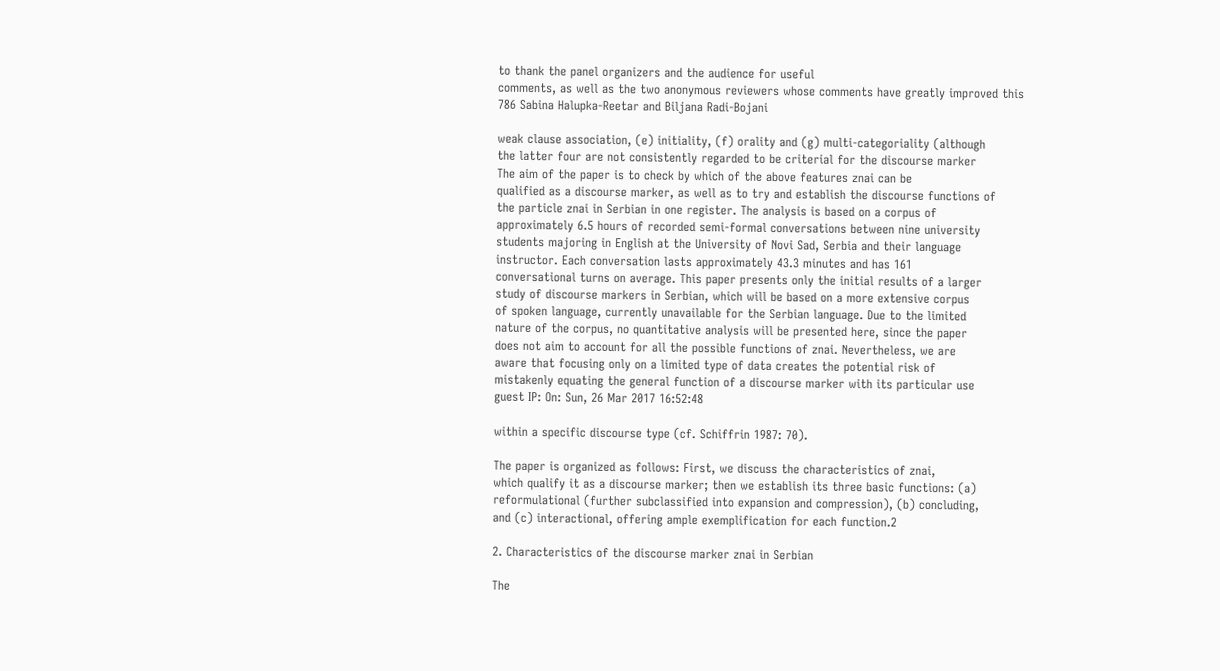to thank the panel organizers and the audience for useful
comments, as well as the two anonymous reviewers whose comments have greatly improved this
786 Sabina Halupka-Reetar and Biljana Radi-Bojani

weak clause association, (e) initiality, (f) orality and (g) multi-categoriality (although
the latter four are not consistently regarded to be criterial for the discourse marker
The aim of the paper is to check by which of the above features znai can be
qualified as a discourse marker, as well as to try and establish the discourse functions of
the particle znai in Serbian in one register. The analysis is based on a corpus of
approximately 6.5 hours of recorded semi-formal conversations between nine university
students majoring in English at the University of Novi Sad, Serbia and their language
instructor. Each conversation lasts approximately 43.3 minutes and has 161
conversational turns on average. This paper presents only the initial results of a larger
study of discourse markers in Serbian, which will be based on a more extensive corpus
of spoken language, currently unavailable for the Serbian language. Due to the limited
nature of the corpus, no quantitative analysis will be presented here, since the paper
does not aim to account for all the possible functions of znai. Nevertheless, we are
aware that focusing only on a limited type of data creates the potential risk of
mistakenly equating the general function of a discourse marker with its particular use
guest IP: On: Sun, 26 Mar 2017 16:52:48

within a specific discourse type (cf. Schiffrin 1987: 70).

The paper is organized as follows: First, we discuss the characteristics of znai,
which qualify it as a discourse marker; then we establish its three basic functions: (a)
reformulational (further subclassified into expansion and compression), (b) concluding,
and (c) interactional, offering ample exemplification for each function.2

2. Characteristics of the discourse marker znai in Serbian

The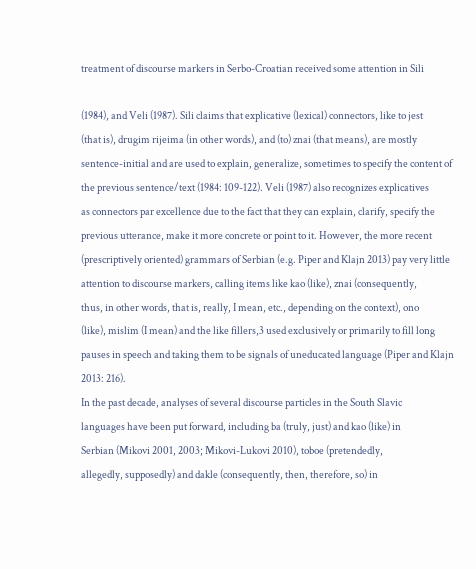treatment of discourse markers in Serbo-Croatian received some attention in Sili

(1984), and Veli (1987). Sili claims that explicative (lexical) connectors, like to jest
(that is), drugim rijeima (in other words), and (to) znai (that means), are mostly
sentence-initial and are used to explain, generalize, sometimes to specify the content of
the previous sentence/text (1984: 109-122). Veli (1987) also recognizes explicatives
as connectors par excellence due to the fact that they can explain, clarify, specify the
previous utterance, make it more concrete or point to it. However, the more recent
(prescriptively oriented) grammars of Serbian (e.g. Piper and Klajn 2013) pay very little
attention to discourse markers, calling items like kao (like), znai (consequently,
thus, in other words, that is, really, I mean, etc., depending on the context), ono
(like), mislim (I mean) and the like fillers,3 used exclusively or primarily to fill long
pauses in speech and taking them to be signals of uneducated language (Piper and Klajn
2013: 216).
In the past decade, analyses of several discourse particles in the South Slavic
languages have been put forward, including ba (truly, just) and kao (like) in
Serbian (Mikovi 2001, 2003; Mikovi-Lukovi 2010), toboe (pretendedly,
allegedly, supposedly) and dakle (consequently, then, therefore, so) in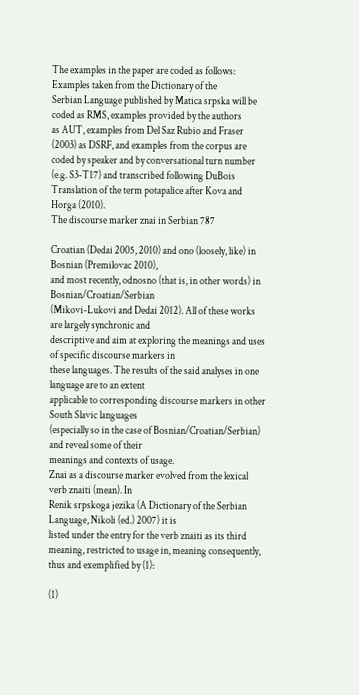The examples in the paper are coded as follows: Examples taken from the Dictionary of the
Serbian Language published by Matica srpska will be coded as RMS, examples provided by the authors
as AUT, examples from Del Saz Rubio and Fraser (2003) as DSRF, and examples from the corpus are
coded by speaker and by conversational turn number (e.g. S3-T17) and transcribed following DuBois
Translation of the term potapalice after Kova and Horga (2010).
The discourse marker znai in Serbian 787

Croatian (Dedai 2005, 2010) and ono (loosely, like) in Bosnian (Premilovac 2010),
and most recently, odnosno (that is, in other words) in Bosnian/Croatian/Serbian
(Mikovi-Lukovi and Dedai 2012). All of these works are largely synchronic and
descriptive and aim at exploring the meanings and uses of specific discourse markers in
these languages. The results of the said analyses in one language are to an extent
applicable to corresponding discourse markers in other South Slavic languages
(especially so in the case of Bosnian/Croatian/Serbian) and reveal some of their
meanings and contexts of usage.
Znai as a discourse marker evolved from the lexical verb znaiti (mean). In
Renik srpskoga jezika (A Dictionary of the Serbian Language, Nikoli (ed.) 2007) it is
listed under the entry for the verb znaiti as its third meaning, restricted to usage in, meaning consequently, thus and exemplified by (1):

(1)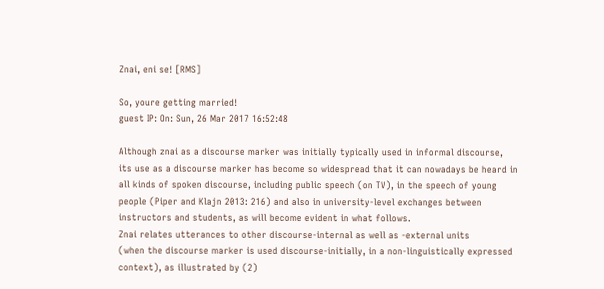Znai, eni se! [RMS]

So, youre getting married!
guest IP: On: Sun, 26 Mar 2017 16:52:48

Although znai as a discourse marker was initially typically used in informal discourse,
its use as a discourse marker has become so widespread that it can nowadays be heard in
all kinds of spoken discourse, including public speech (on TV), in the speech of young
people (Piper and Klajn 2013: 216) and also in university-level exchanges between
instructors and students, as will become evident in what follows.
Znai relates utterances to other discourse-internal as well as -external units
(when the discourse marker is used discourse-initially, in a non-linguistically expressed
context), as illustrated by (2)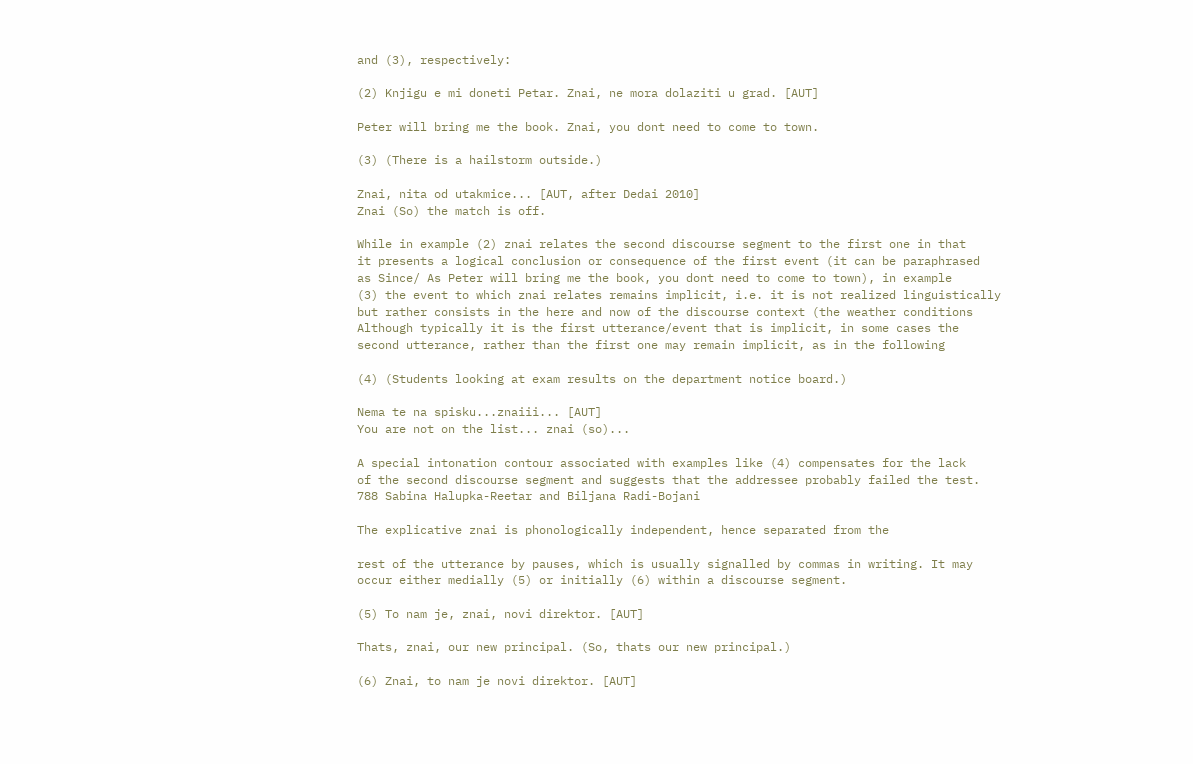and (3), respectively:

(2) Knjigu e mi doneti Petar. Znai, ne mora dolaziti u grad. [AUT]

Peter will bring me the book. Znai, you dont need to come to town.

(3) (There is a hailstorm outside.)

Znai, nita od utakmice... [AUT, after Dedai 2010]
Znai (So) the match is off.

While in example (2) znai relates the second discourse segment to the first one in that
it presents a logical conclusion or consequence of the first event (it can be paraphrased
as Since/ As Peter will bring me the book, you dont need to come to town), in example
(3) the event to which znai relates remains implicit, i.e. it is not realized linguistically
but rather consists in the here and now of the discourse context (the weather conditions
Although typically it is the first utterance/event that is implicit, in some cases the
second utterance, rather than the first one may remain implicit, as in the following

(4) (Students looking at exam results on the department notice board.)

Nema te na spisku...znaiii... [AUT]
You are not on the list... znai (so)...

A special intonation contour associated with examples like (4) compensates for the lack
of the second discourse segment and suggests that the addressee probably failed the test.
788 Sabina Halupka-Reetar and Biljana Radi-Bojani

The explicative znai is phonologically independent, hence separated from the

rest of the utterance by pauses, which is usually signalled by commas in writing. It may
occur either medially (5) or initially (6) within a discourse segment.

(5) To nam je, znai, novi direktor. [AUT]

Thats, znai, our new principal. (So, thats our new principal.)

(6) Znai, to nam je novi direktor. [AUT]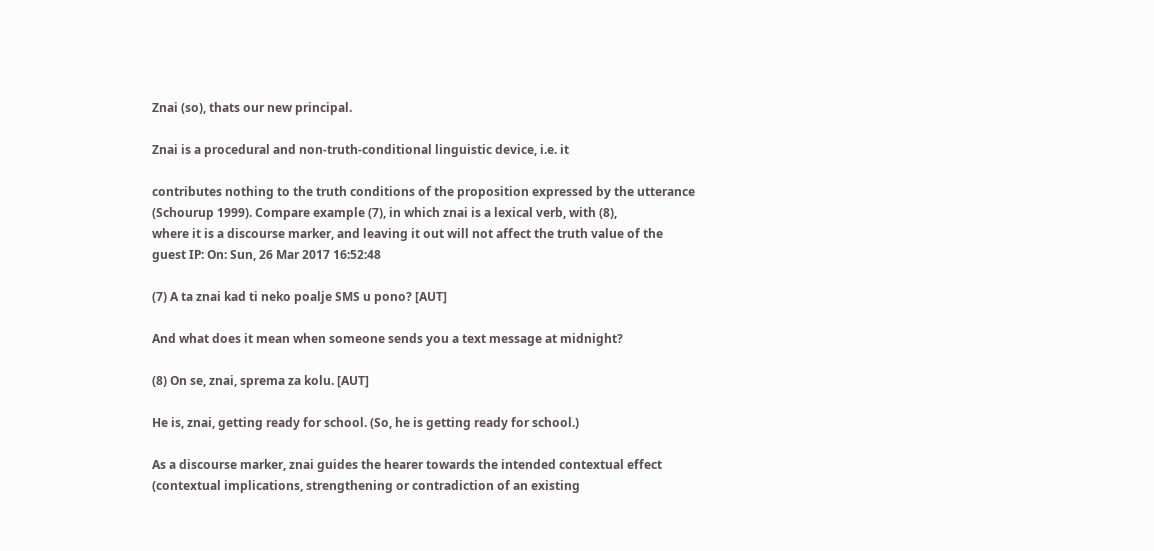Znai (so), thats our new principal.

Znai is a procedural and non-truth-conditional linguistic device, i.e. it

contributes nothing to the truth conditions of the proposition expressed by the utterance
(Schourup 1999). Compare example (7), in which znai is a lexical verb, with (8),
where it is a discourse marker, and leaving it out will not affect the truth value of the
guest IP: On: Sun, 26 Mar 2017 16:52:48

(7) A ta znai kad ti neko poalje SMS u pono? [AUT]

And what does it mean when someone sends you a text message at midnight?

(8) On se, znai, sprema za kolu. [AUT]

He is, znai, getting ready for school. (So, he is getting ready for school.)

As a discourse marker, znai guides the hearer towards the intended contextual effect
(contextual implications, strengthening or contradiction of an existing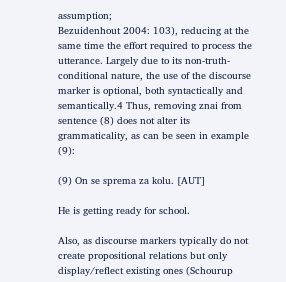assumption;
Bezuidenhout 2004: 103), reducing at the same time the effort required to process the
utterance. Largely due to its non-truth-conditional nature, the use of the discourse
marker is optional, both syntactically and semantically.4 Thus, removing znai from
sentence (8) does not alter its grammaticality, as can be seen in example (9):

(9) On se sprema za kolu. [AUT]

He is getting ready for school.

Also, as discourse markers typically do not create propositional relations but only
display/reflect existing ones (Schourup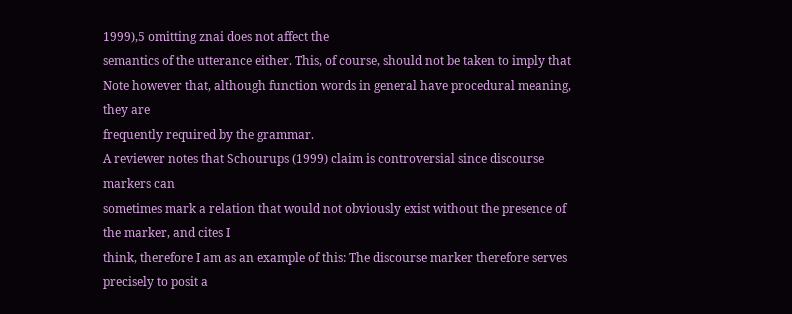1999),5 omitting znai does not affect the
semantics of the utterance either. This, of course, should not be taken to imply that
Note however that, although function words in general have procedural meaning, they are
frequently required by the grammar.
A reviewer notes that Schourups (1999) claim is controversial since discourse markers can
sometimes mark a relation that would not obviously exist without the presence of the marker, and cites I
think, therefore I am as an example of this: The discourse marker therefore serves precisely to posit a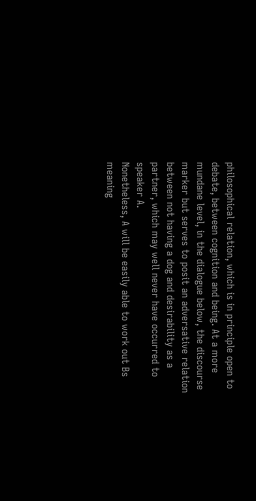philosophical relation, which is in principle open to debate, between cognition and being. At a more
mundane level, in the dialogue below, the discourse marker but serves to posit an adversative relation
between not having a dog and desirability as a partner, which may well never have occurred to speaker A.
Nonetheless, A will be easily able to work out Bs meaning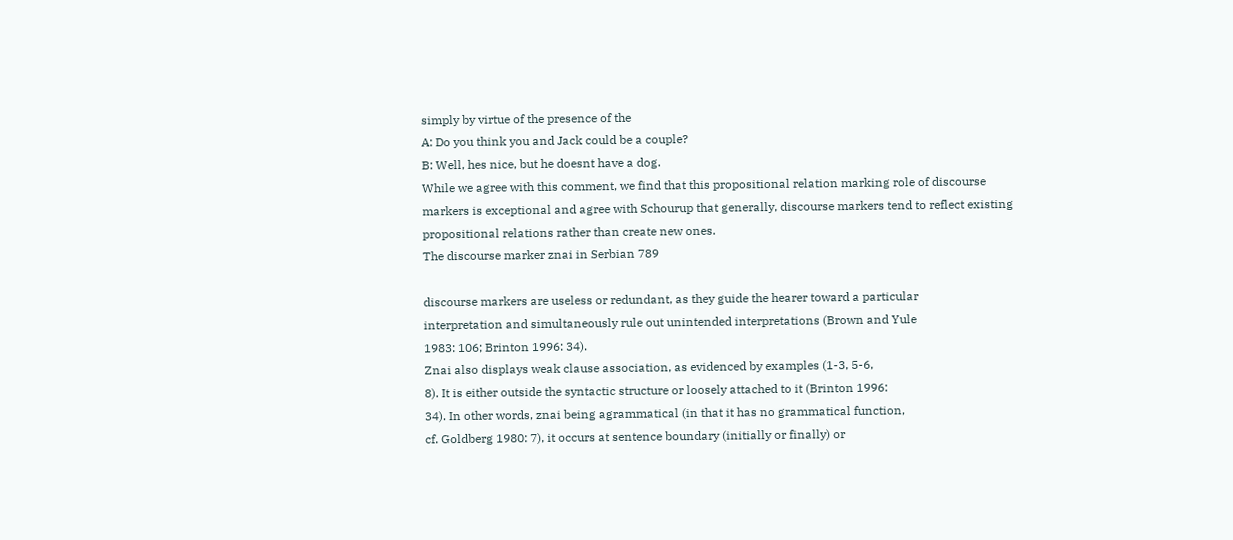simply by virtue of the presence of the
A: Do you think you and Jack could be a couple?
B: Well, hes nice, but he doesnt have a dog.
While we agree with this comment, we find that this propositional relation marking role of discourse
markers is exceptional and agree with Schourup that generally, discourse markers tend to reflect existing
propositional relations rather than create new ones.
The discourse marker znai in Serbian 789

discourse markers are useless or redundant, as they guide the hearer toward a particular
interpretation and simultaneously rule out unintended interpretations (Brown and Yule
1983: 106; Brinton 1996: 34).
Znai also displays weak clause association, as evidenced by examples (1-3, 5-6,
8). It is either outside the syntactic structure or loosely attached to it (Brinton 1996:
34). In other words, znai being agrammatical (in that it has no grammatical function,
cf. Goldberg 1980: 7), it occurs at sentence boundary (initially or finally) or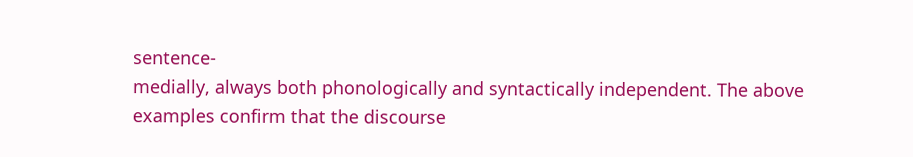sentence-
medially, always both phonologically and syntactically independent. The above
examples confirm that the discourse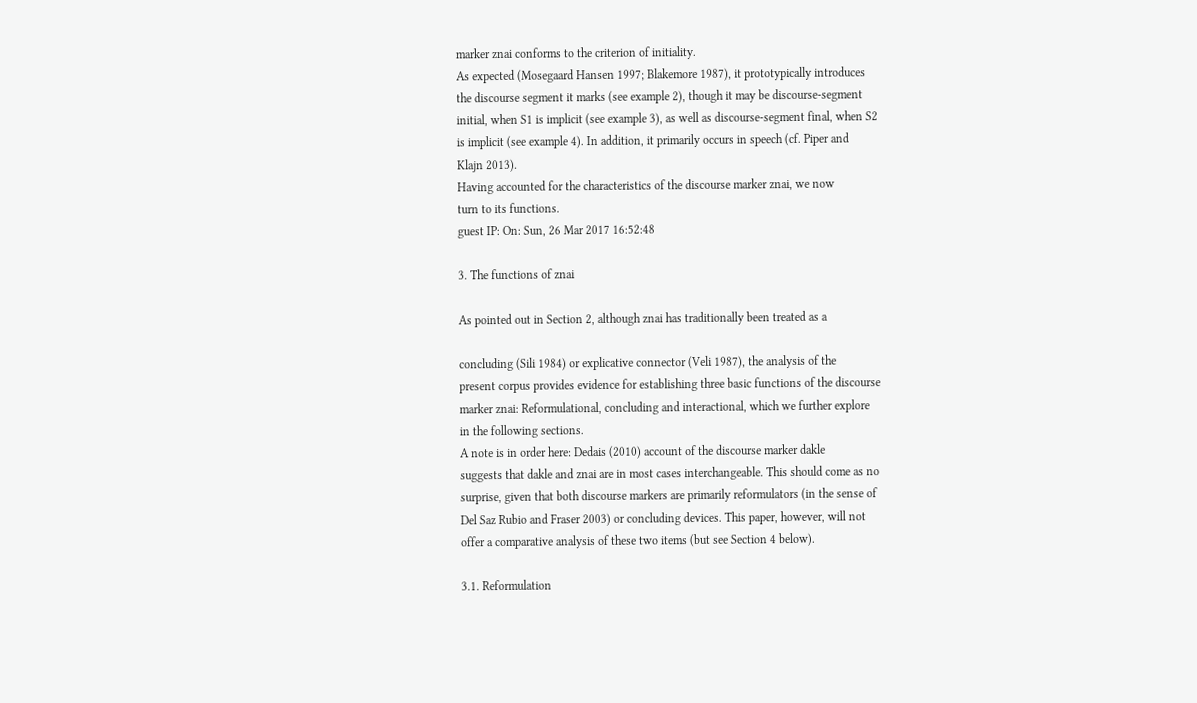marker znai conforms to the criterion of initiality.
As expected (Mosegaard Hansen 1997; Blakemore 1987), it prototypically introduces
the discourse segment it marks (see example 2), though it may be discourse-segment
initial, when S1 is implicit (see example 3), as well as discourse-segment final, when S2
is implicit (see example 4). In addition, it primarily occurs in speech (cf. Piper and
Klajn 2013).
Having accounted for the characteristics of the discourse marker znai, we now
turn to its functions.
guest IP: On: Sun, 26 Mar 2017 16:52:48

3. The functions of znai

As pointed out in Section 2, although znai has traditionally been treated as a

concluding (Sili 1984) or explicative connector (Veli 1987), the analysis of the
present corpus provides evidence for establishing three basic functions of the discourse
marker znai: Reformulational, concluding and interactional, which we further explore
in the following sections.
A note is in order here: Dedais (2010) account of the discourse marker dakle
suggests that dakle and znai are in most cases interchangeable. This should come as no
surprise, given that both discourse markers are primarily reformulators (in the sense of
Del Saz Rubio and Fraser 2003) or concluding devices. This paper, however, will not
offer a comparative analysis of these two items (but see Section 4 below).

3.1. Reformulation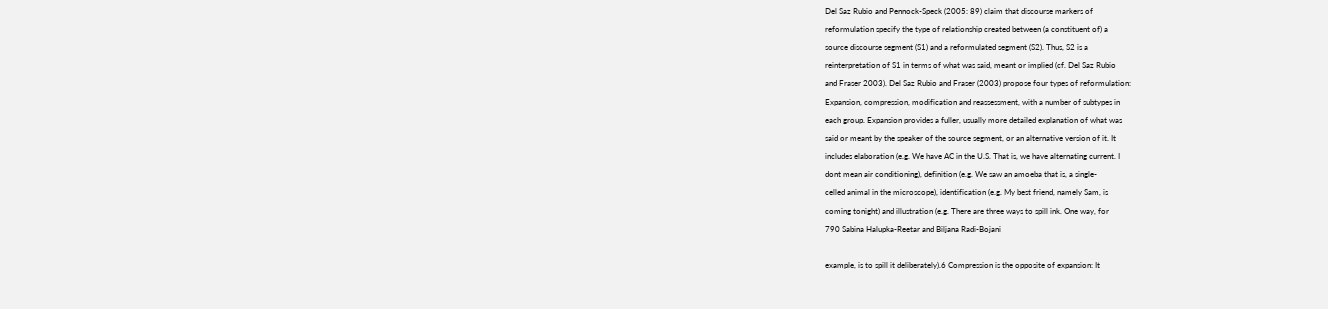Del Saz Rubio and Pennock-Speck (2005: 89) claim that discourse markers of
reformulation specify the type of relationship created between (a constituent of) a
source discourse segment (S1) and a reformulated segment (S2). Thus, S2 is a
reinterpretation of S1 in terms of what was said, meant or implied (cf. Del Saz Rubio
and Fraser 2003). Del Saz Rubio and Fraser (2003) propose four types of reformulation:
Expansion, compression, modification and reassessment, with a number of subtypes in
each group. Expansion provides a fuller, usually more detailed explanation of what was
said or meant by the speaker of the source segment, or an alternative version of it. It
includes elaboration (e.g. We have AC in the U.S. That is, we have alternating current. I
dont mean air conditioning), definition (e.g. We saw an amoeba that is, a single-
celled animal in the microscope), identification (e.g. My best friend, namely Sam, is
coming tonight) and illustration (e.g. There are three ways to spill ink. One way, for
790 Sabina Halupka-Reetar and Biljana Radi-Bojani

example, is to spill it deliberately).6 Compression is the opposite of expansion: It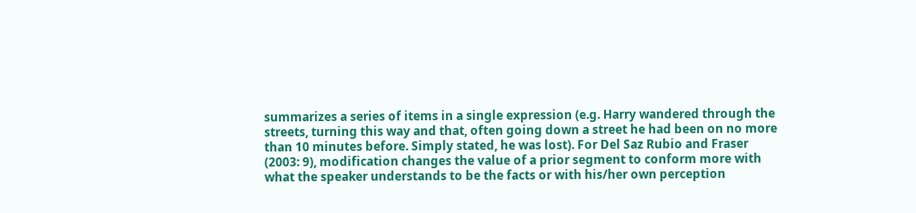summarizes a series of items in a single expression (e.g. Harry wandered through the
streets, turning this way and that, often going down a street he had been on no more
than 10 minutes before. Simply stated, he was lost). For Del Saz Rubio and Fraser
(2003: 9), modification changes the value of a prior segment to conform more with
what the speaker understands to be the facts or with his/her own perception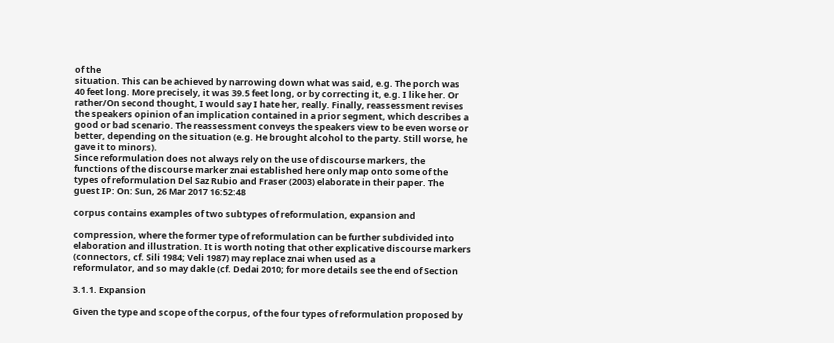of the
situation. This can be achieved by narrowing down what was said, e.g. The porch was
40 feet long. More precisely, it was 39.5 feet long, or by correcting it, e.g. I like her. Or
rather/On second thought, I would say I hate her, really. Finally, reassessment revises
the speakers opinion of an implication contained in a prior segment, which describes a
good or bad scenario. The reassessment conveys the speakers view to be even worse or
better, depending on the situation (e.g. He brought alcohol to the party. Still worse, he
gave it to minors).
Since reformulation does not always rely on the use of discourse markers, the
functions of the discourse marker znai established here only map onto some of the
types of reformulation Del Saz Rubio and Fraser (2003) elaborate in their paper. The
guest IP: On: Sun, 26 Mar 2017 16:52:48

corpus contains examples of two subtypes of reformulation, expansion and

compression, where the former type of reformulation can be further subdivided into
elaboration and illustration. It is worth noting that other explicative discourse markers
(connectors, cf. Sili 1984; Veli 1987) may replace znai when used as a
reformulator, and so may dakle (cf. Dedai 2010; for more details see the end of Section

3.1.1. Expansion

Given the type and scope of the corpus, of the four types of reformulation proposed by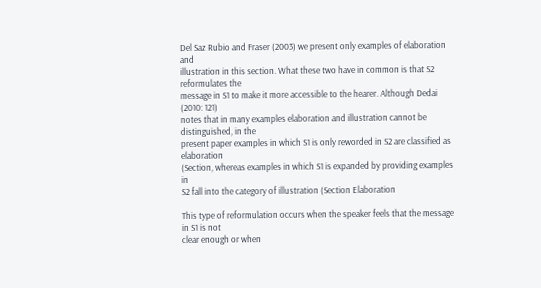Del Saz Rubio and Fraser (2003) we present only examples of elaboration and
illustration in this section. What these two have in common is that S2 reformulates the
message in S1 to make it more accessible to the hearer. Although Dedai (2010: 121)
notes that in many examples elaboration and illustration cannot be distinguished, in the
present paper examples in which S1 is only reworded in S2 are classified as elaboration
(Section, whereas examples in which S1 is expanded by providing examples in
S2 fall into the category of illustration (Section Elaboration

This type of reformulation occurs when the speaker feels that the message in S1 is not
clear enough or when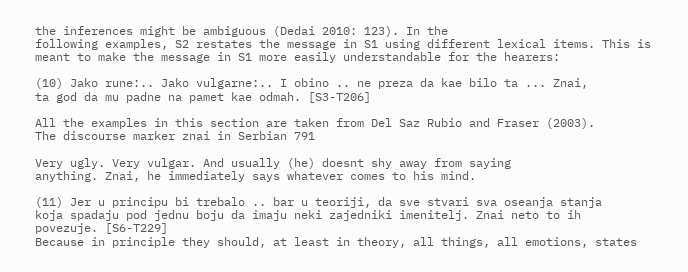the inferences might be ambiguous (Dedai 2010: 123). In the
following examples, S2 restates the message in S1 using different lexical items. This is
meant to make the message in S1 more easily understandable for the hearers:

(10) Jako rune:.. Jako vulgarne:.. I obino .. ne preza da kae bilo ta ... Znai,
ta god da mu padne na pamet kae odmah. [S3-T206]

All the examples in this section are taken from Del Saz Rubio and Fraser (2003).
The discourse marker znai in Serbian 791

Very ugly. Very vulgar. And usually (he) doesnt shy away from saying
anything. Znai, he immediately says whatever comes to his mind.

(11) Jer u principu bi trebalo .. bar u teoriji, da sve stvari sva oseanja stanja
koja spadaju pod jednu boju da imaju neki zajedniki imenitelj. Znai neto to ih
povezuje. [S6-T229]
Because in principle they should, at least in theory, all things, all emotions, states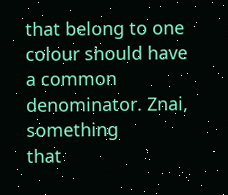that belong to one colour should have a common denominator. Znai, something
that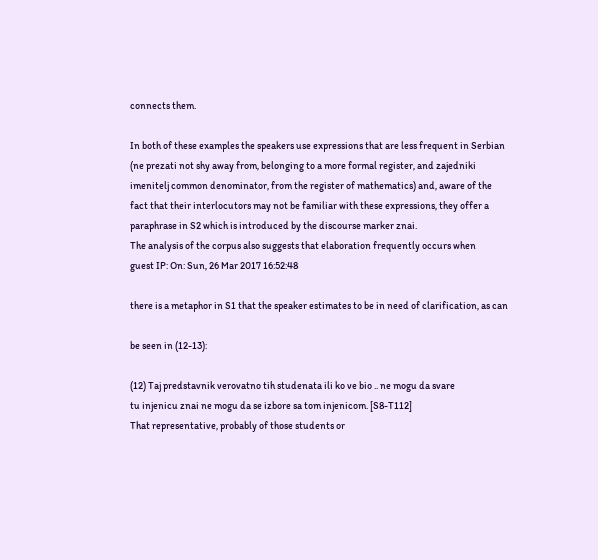connects them.

In both of these examples the speakers use expressions that are less frequent in Serbian
(ne prezati not shy away from, belonging to a more formal register, and zajedniki
imenitelj common denominator, from the register of mathematics) and, aware of the
fact that their interlocutors may not be familiar with these expressions, they offer a
paraphrase in S2 which is introduced by the discourse marker znai.
The analysis of the corpus also suggests that elaboration frequently occurs when
guest IP: On: Sun, 26 Mar 2017 16:52:48

there is a metaphor in S1 that the speaker estimates to be in need of clarification, as can

be seen in (12-13):

(12) Taj predstavnik verovatno tih studenata ili ko ve bio .. ne mogu da svare
tu injenicu znai ne mogu da se izbore sa tom injenicom. [S8-T112]
That representative, probably of those students or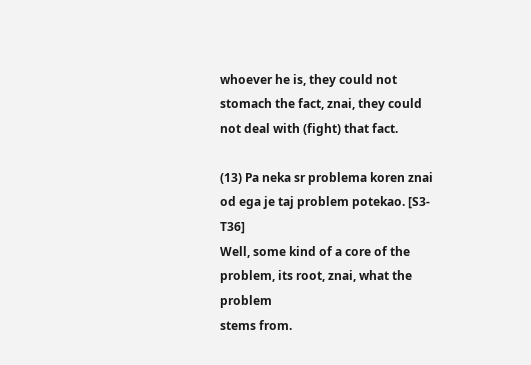whoever he is, they could not
stomach the fact, znai, they could not deal with (fight) that fact.

(13) Pa neka sr problema koren znai od ega je taj problem potekao. [S3-T36]
Well, some kind of a core of the problem, its root, znai, what the problem
stems from.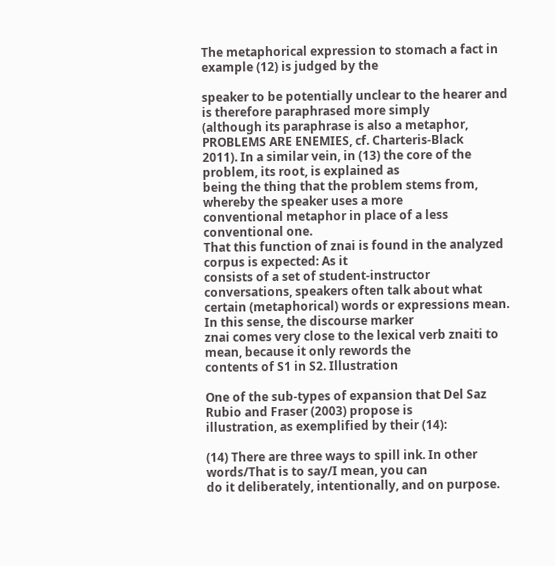The metaphorical expression to stomach a fact in example (12) is judged by the

speaker to be potentially unclear to the hearer and is therefore paraphrased more simply
(although its paraphrase is also a metaphor, PROBLEMS ARE ENEMIES, cf. Charteris-Black
2011). In a similar vein, in (13) the core of the problem, its root, is explained as
being the thing that the problem stems from, whereby the speaker uses a more
conventional metaphor in place of a less conventional one.
That this function of znai is found in the analyzed corpus is expected: As it
consists of a set of student-instructor conversations, speakers often talk about what
certain (metaphorical) words or expressions mean. In this sense, the discourse marker
znai comes very close to the lexical verb znaiti to mean, because it only rewords the
contents of S1 in S2. Illustration

One of the sub-types of expansion that Del Saz Rubio and Fraser (2003) propose is
illustration, as exemplified by their (14):

(14) There are three ways to spill ink. In other words/That is to say/I mean, you can
do it deliberately, intentionally, and on purpose.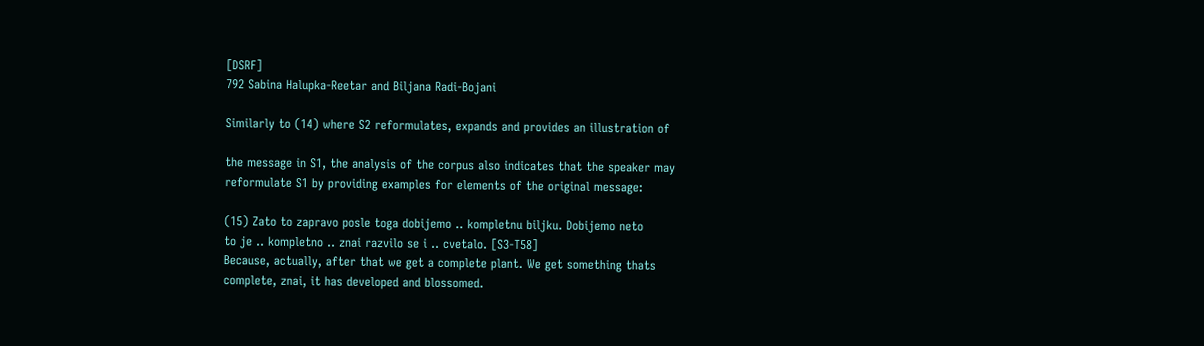[DSRF]
792 Sabina Halupka-Reetar and Biljana Radi-Bojani

Similarly to (14) where S2 reformulates, expands and provides an illustration of

the message in S1, the analysis of the corpus also indicates that the speaker may
reformulate S1 by providing examples for elements of the original message:

(15) Zato to zapravo posle toga dobijemo .. kompletnu biljku. Dobijemo neto
to je .. kompletno .. znai razvilo se i .. cvetalo. [S3-T58]
Because, actually, after that we get a complete plant. We get something thats
complete, znai, it has developed and blossomed.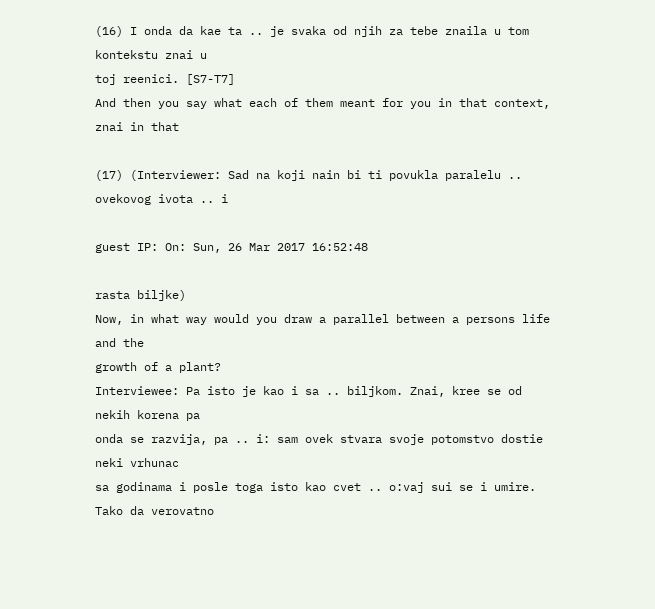(16) I onda da kae ta .. je svaka od njih za tebe znaila u tom kontekstu znai u
toj reenici. [S7-T7]
And then you say what each of them meant for you in that context, znai in that

(17) (Interviewer: Sad na koji nain bi ti povukla paralelu .. ovekovog ivota .. i

guest IP: On: Sun, 26 Mar 2017 16:52:48

rasta biljke)
Now, in what way would you draw a parallel between a persons life and the
growth of a plant?
Interviewee: Pa isto je kao i sa .. biljkom. Znai, kree se od nekih korena pa
onda se razvija, pa .. i: sam ovek stvara svoje potomstvo dostie neki vrhunac
sa godinama i posle toga isto kao cvet .. o:vaj sui se i umire. Tako da verovatno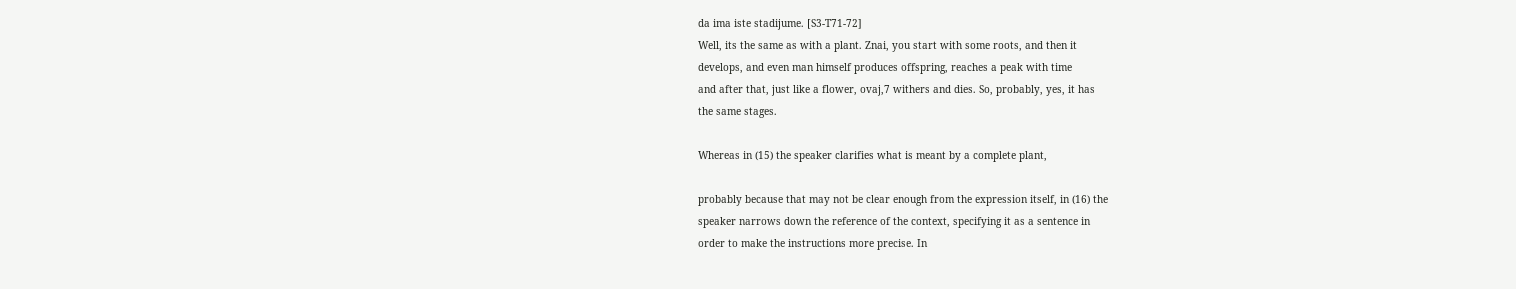da ima iste stadijume. [S3-T71-72]
Well, its the same as with a plant. Znai, you start with some roots, and then it
develops, and even man himself produces offspring, reaches a peak with time
and after that, just like a flower, ovaj,7 withers and dies. So, probably, yes, it has
the same stages.

Whereas in (15) the speaker clarifies what is meant by a complete plant,

probably because that may not be clear enough from the expression itself, in (16) the
speaker narrows down the reference of the context, specifying it as a sentence in
order to make the instructions more precise. In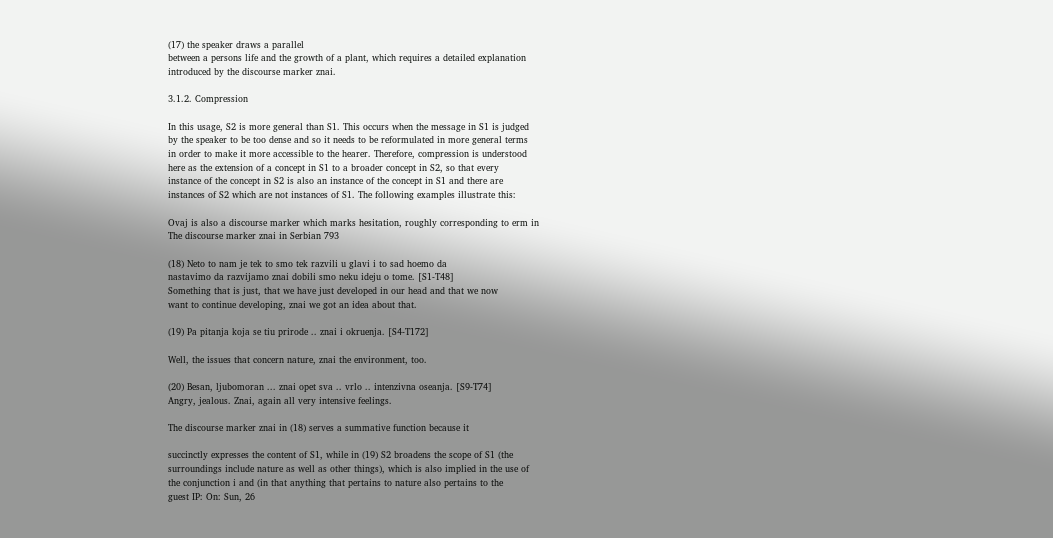(17) the speaker draws a parallel
between a persons life and the growth of a plant, which requires a detailed explanation
introduced by the discourse marker znai.

3.1.2. Compression

In this usage, S2 is more general than S1. This occurs when the message in S1 is judged
by the speaker to be too dense and so it needs to be reformulated in more general terms
in order to make it more accessible to the hearer. Therefore, compression is understood
here as the extension of a concept in S1 to a broader concept in S2, so that every
instance of the concept in S2 is also an instance of the concept in S1 and there are
instances of S2 which are not instances of S1. The following examples illustrate this:

Ovaj is also a discourse marker which marks hesitation, roughly corresponding to erm in
The discourse marker znai in Serbian 793

(18) Neto to nam je tek to smo tek razvili u glavi i to sad hoemo da
nastavimo da razvijamo znai dobili smo neku ideju o tome. [S1-T48]
Something that is just, that we have just developed in our head and that we now
want to continue developing, znai we got an idea about that.

(19) Pa pitanja koja se tiu prirode .. znai i okruenja. [S4-T172]

Well, the issues that concern nature, znai the environment, too.

(20) Besan, ljubomoran ... znai opet sva .. vrlo .. intenzivna oseanja. [S9-T74]
Angry, jealous. Znai, again all very intensive feelings.

The discourse marker znai in (18) serves a summative function because it

succinctly expresses the content of S1, while in (19) S2 broadens the scope of S1 (the
surroundings include nature as well as other things), which is also implied in the use of
the conjunction i and (in that anything that pertains to nature also pertains to the
guest IP: On: Sun, 26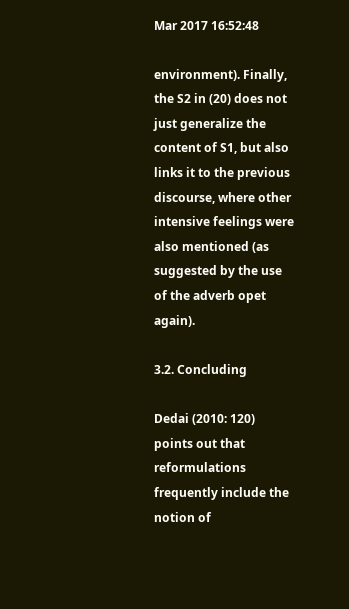Mar 2017 16:52:48

environment). Finally, the S2 in (20) does not just generalize the content of S1, but also
links it to the previous discourse, where other intensive feelings were also mentioned (as
suggested by the use of the adverb opet again).

3.2. Concluding

Dedai (2010: 120) points out that reformulations frequently include the notion of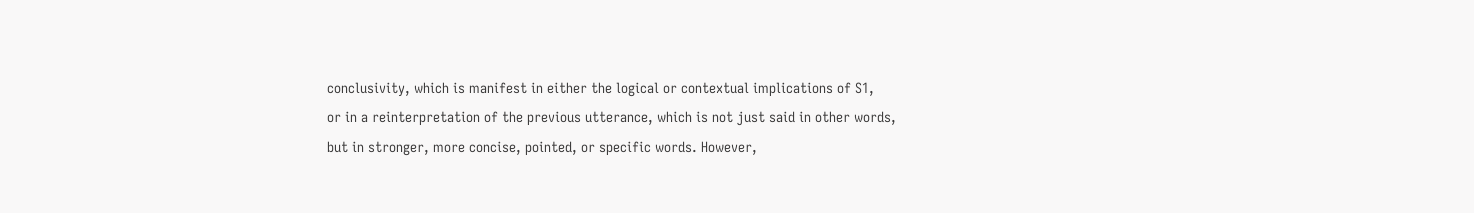conclusivity, which is manifest in either the logical or contextual implications of S1,
or in a reinterpretation of the previous utterance, which is not just said in other words,
but in stronger, more concise, pointed, or specific words. However,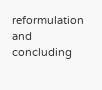reformulation and
concluding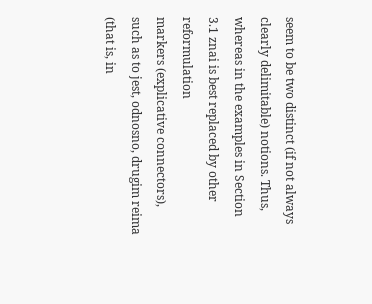seem to be two distinct (if not always clearly delimitable) notions. Thus,
whereas in the examples in Section 3.1 znai is best replaced by other reformulation
markers (explicative connectors), such as to jest, odnosno, drugim reima (that is, in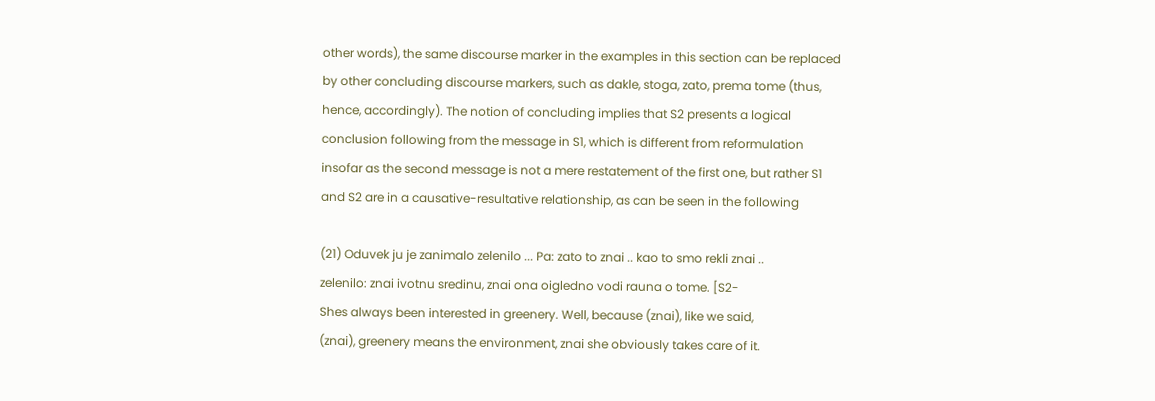other words), the same discourse marker in the examples in this section can be replaced
by other concluding discourse markers, such as dakle, stoga, zato, prema tome (thus,
hence, accordingly). The notion of concluding implies that S2 presents a logical
conclusion following from the message in S1, which is different from reformulation
insofar as the second message is not a mere restatement of the first one, but rather S1
and S2 are in a causative-resultative relationship, as can be seen in the following

(21) Oduvek ju je zanimalo zelenilo ... Pa: zato to znai .. kao to smo rekli znai ..
zelenilo: znai ivotnu sredinu, znai ona oigledno vodi rauna o tome. [S2-
Shes always been interested in greenery. Well, because (znai), like we said,
(znai), greenery means the environment, znai she obviously takes care of it.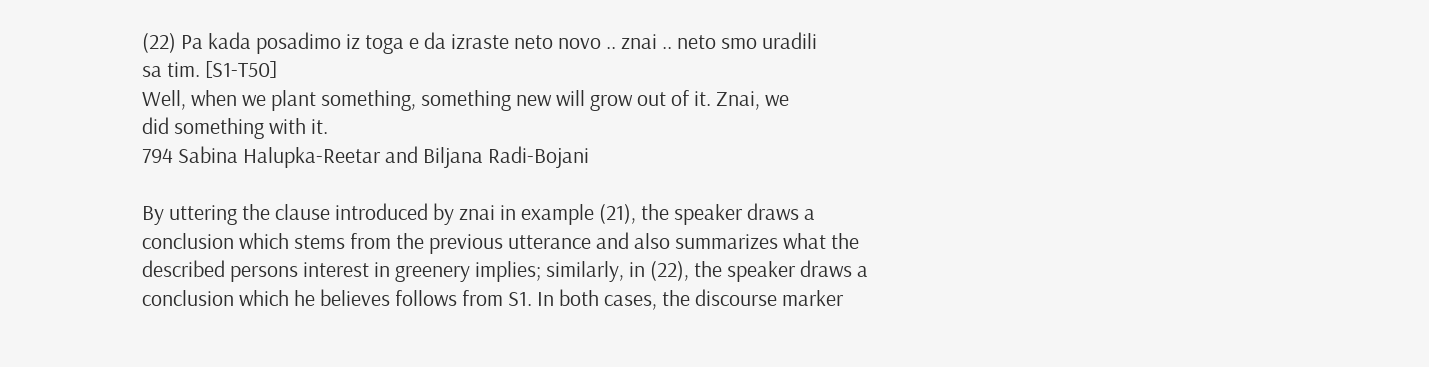(22) Pa kada posadimo iz toga e da izraste neto novo .. znai .. neto smo uradili
sa tim. [S1-T50]
Well, when we plant something, something new will grow out of it. Znai, we
did something with it.
794 Sabina Halupka-Reetar and Biljana Radi-Bojani

By uttering the clause introduced by znai in example (21), the speaker draws a
conclusion which stems from the previous utterance and also summarizes what the
described persons interest in greenery implies; similarly, in (22), the speaker draws a
conclusion which he believes follows from S1. In both cases, the discourse marker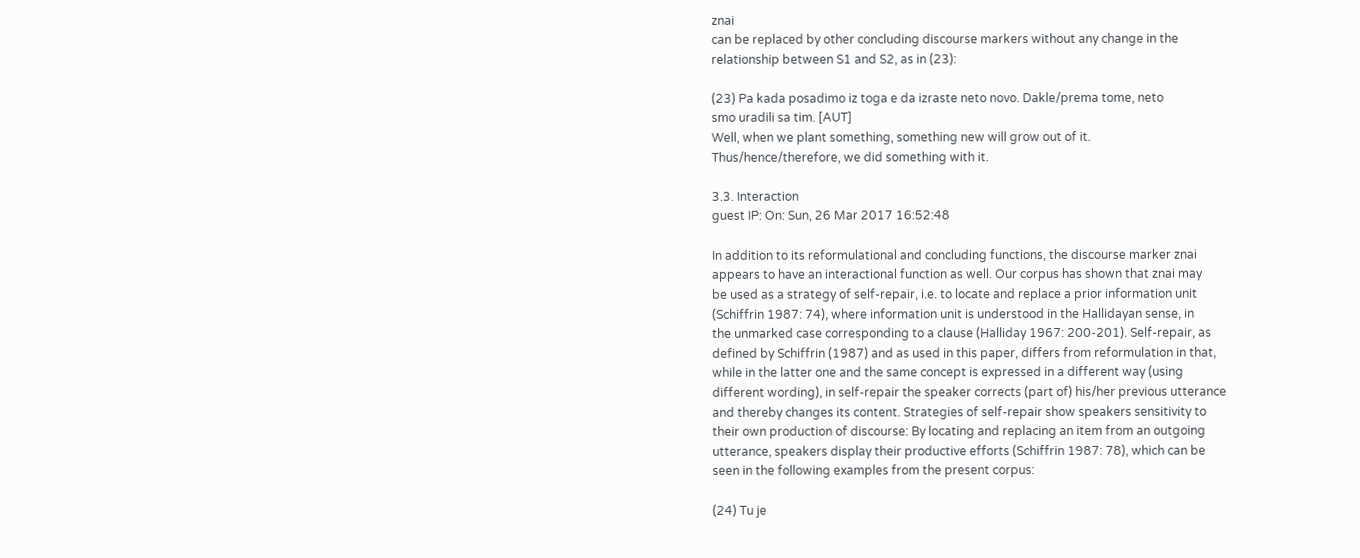znai
can be replaced by other concluding discourse markers without any change in the
relationship between S1 and S2, as in (23):

(23) Pa kada posadimo iz toga e da izraste neto novo. Dakle/prema tome, neto
smo uradili sa tim. [AUT]
Well, when we plant something, something new will grow out of it.
Thus/hence/therefore, we did something with it.

3.3. Interaction
guest IP: On: Sun, 26 Mar 2017 16:52:48

In addition to its reformulational and concluding functions, the discourse marker znai
appears to have an interactional function as well. Our corpus has shown that znai may
be used as a strategy of self-repair, i.e. to locate and replace a prior information unit
(Schiffrin 1987: 74), where information unit is understood in the Hallidayan sense, in
the unmarked case corresponding to a clause (Halliday 1967: 200-201). Self-repair, as
defined by Schiffrin (1987) and as used in this paper, differs from reformulation in that,
while in the latter one and the same concept is expressed in a different way (using
different wording), in self-repair the speaker corrects (part of) his/her previous utterance
and thereby changes its content. Strategies of self-repair show speakers sensitivity to
their own production of discourse: By locating and replacing an item from an outgoing
utterance, speakers display their productive efforts (Schiffrin 1987: 78), which can be
seen in the following examples from the present corpus:

(24) Tu je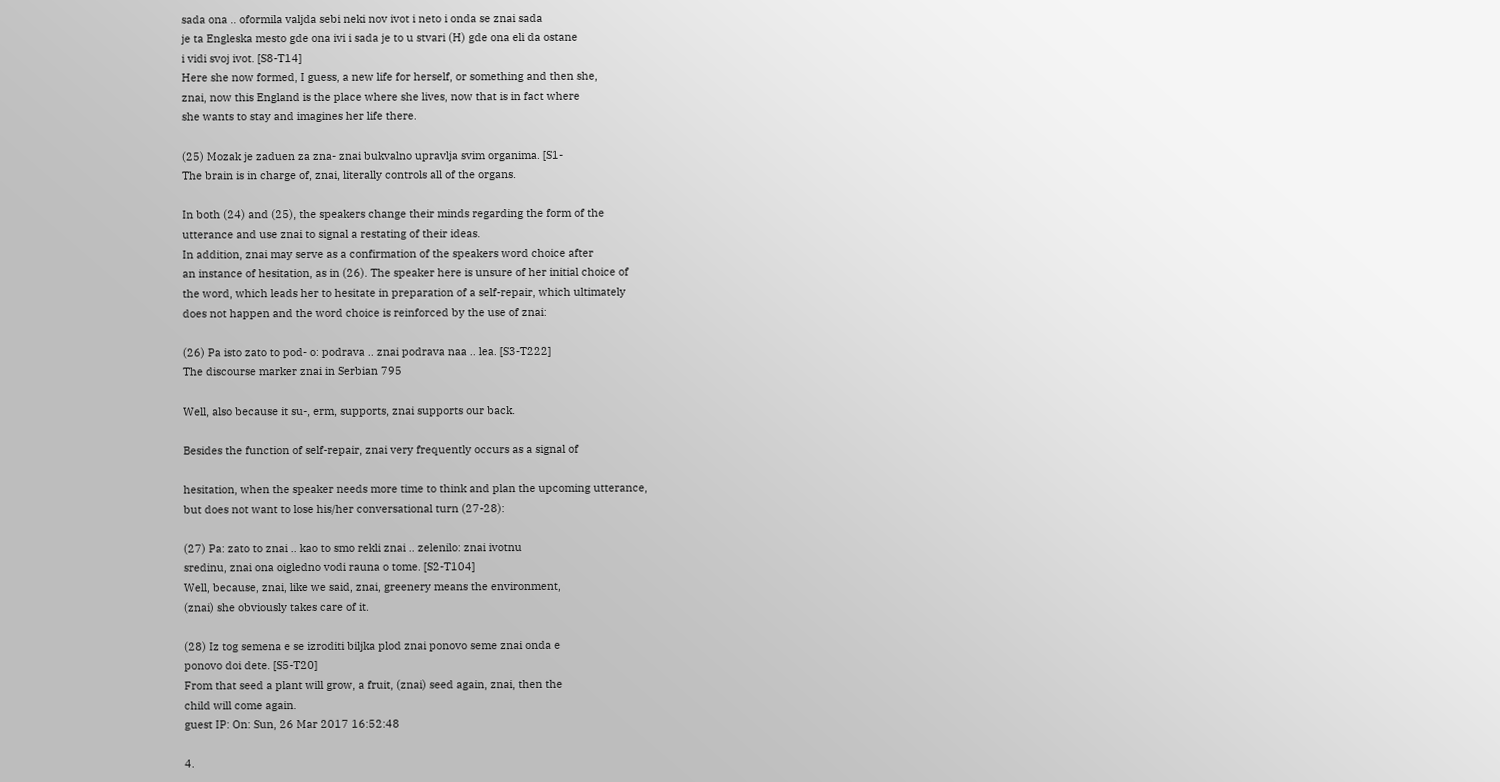sada ona .. oformila valjda sebi neki nov ivot i neto i onda se znai sada
je ta Engleska mesto gde ona ivi i sada je to u stvari (H) gde ona eli da ostane
i vidi svoj ivot. [S8-T14]
Here she now formed, I guess, a new life for herself, or something and then she,
znai, now this England is the place where she lives, now that is in fact where
she wants to stay and imagines her life there.

(25) Mozak je zaduen za zna- znai bukvalno upravlja svim organima. [S1-
The brain is in charge of, znai, literally controls all of the organs.

In both (24) and (25), the speakers change their minds regarding the form of the
utterance and use znai to signal a restating of their ideas.
In addition, znai may serve as a confirmation of the speakers word choice after
an instance of hesitation, as in (26). The speaker here is unsure of her initial choice of
the word, which leads her to hesitate in preparation of a self-repair, which ultimately
does not happen and the word choice is reinforced by the use of znai:

(26) Pa isto zato to pod- o: podrava .. znai podrava naa .. lea. [S3-T222]
The discourse marker znai in Serbian 795

Well, also because it su-, erm, supports, znai supports our back.

Besides the function of self-repair, znai very frequently occurs as a signal of

hesitation, when the speaker needs more time to think and plan the upcoming utterance,
but does not want to lose his/her conversational turn (27-28):

(27) Pa: zato to znai .. kao to smo rekli znai .. zelenilo: znai ivotnu
sredinu, znai ona oigledno vodi rauna o tome. [S2-T104]
Well, because, znai, like we said, znai, greenery means the environment,
(znai) she obviously takes care of it.

(28) Iz tog semena e se izroditi biljka plod znai ponovo seme znai onda e
ponovo doi dete. [S5-T20]
From that seed a plant will grow, a fruit, (znai) seed again, znai, then the
child will come again.
guest IP: On: Sun, 26 Mar 2017 16:52:48

4.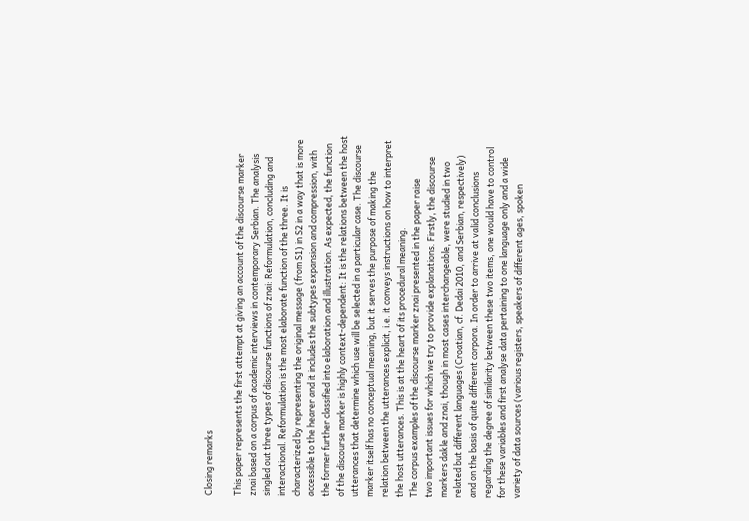Closing remarks

This paper represents the first attempt at giving an account of the discourse marker
znai based on a corpus of academic interviews in contemporary Serbian. The analysis
singled out three types of discourse functions of znai: Reformulation, concluding and
interactional. Reformulation is the most elaborate function of the three. It is
characterized by representing the original message (from S1) in S2 in a way that is more
accessible to the hearer and it includes the subtypes expansion and compression, with
the former further classified into elaboration and illustration. As expected, the function
of the discourse marker is highly context-dependent: It is the relations between the host
utterances that determine which use will be selected in a particular case. The discourse
marker itself has no conceptual meaning, but it serves the purpose of making the
relation between the utterances explicit, i.e. it conveys instructions on how to interpret
the host utterances. This is at the heart of its procedural meaning.
The corpus examples of the discourse marker znai presented in the paper raise
two important issues for which we try to provide explanations. Firstly, the discourse
markers dakle and znai, though in most cases interchangeable, were studied in two
related but different languages (Croatian, cf. Dedai 2010, and Serbian, respectively)
and on the basis of quite different corpora. In order to arrive at valid conclusions
regarding the degree of similarity between these two items, one would have to control
for these variables and first analyse data pertaining to one language only and a wide
variety of data sources (various registers, speakers of different ages, spoken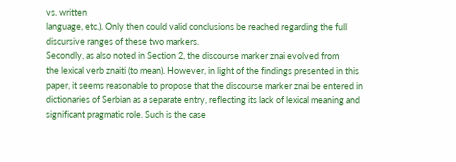vs. written
language, etc.). Only then could valid conclusions be reached regarding the full
discursive ranges of these two markers.
Secondly, as also noted in Section 2, the discourse marker znai evolved from
the lexical verb znaiti (to mean). However, in light of the findings presented in this
paper, it seems reasonable to propose that the discourse marker znai be entered in
dictionaries of Serbian as a separate entry, reflecting its lack of lexical meaning and
significant pragmatic role. Such is the case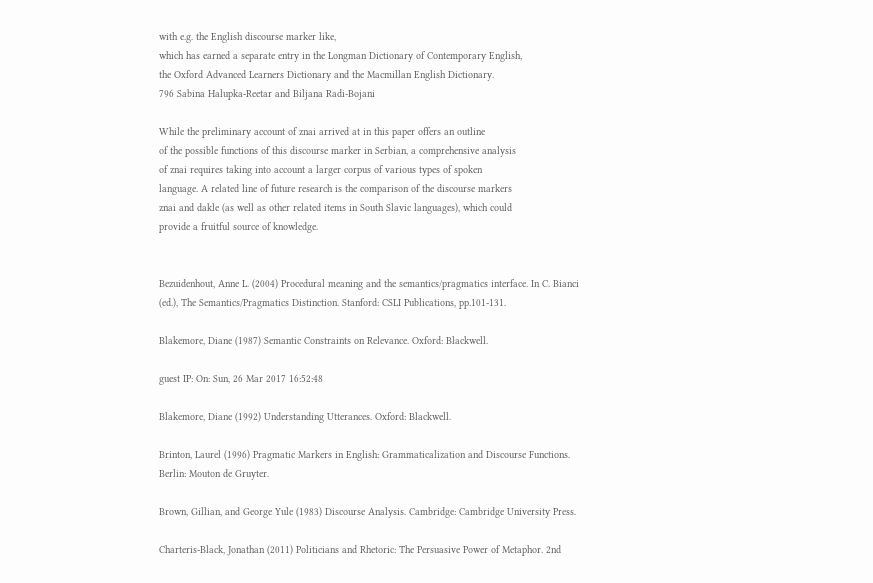with e.g. the English discourse marker like,
which has earned a separate entry in the Longman Dictionary of Contemporary English,
the Oxford Advanced Learners Dictionary and the Macmillan English Dictionary.
796 Sabina Halupka-Reetar and Biljana Radi-Bojani

While the preliminary account of znai arrived at in this paper offers an outline
of the possible functions of this discourse marker in Serbian, a comprehensive analysis
of znai requires taking into account a larger corpus of various types of spoken
language. A related line of future research is the comparison of the discourse markers
znai and dakle (as well as other related items in South Slavic languages), which could
provide a fruitful source of knowledge.


Bezuidenhout, Anne L. (2004) Procedural meaning and the semantics/pragmatics interface. In C. Bianci
(ed.), The Semantics/Pragmatics Distinction. Stanford: CSLI Publications, pp.101-131.

Blakemore, Diane (1987) Semantic Constraints on Relevance. Oxford: Blackwell.

guest IP: On: Sun, 26 Mar 2017 16:52:48

Blakemore, Diane (1992) Understanding Utterances. Oxford: Blackwell.

Brinton, Laurel (1996) Pragmatic Markers in English: Grammaticalization and Discourse Functions.
Berlin: Mouton de Gruyter.

Brown, Gillian, and George Yule (1983) Discourse Analysis. Cambridge: Cambridge University Press.

Charteris-Black, Jonathan (2011) Politicians and Rhetoric: The Persuasive Power of Metaphor. 2nd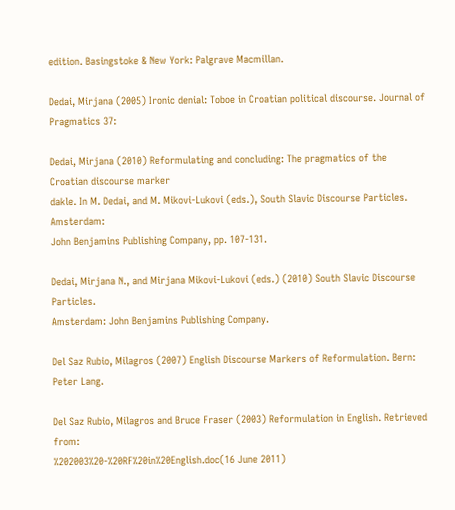edition. Basingstoke & New York: Palgrave Macmillan.

Dedai, Mirjana (2005) Ironic denial: Toboe in Croatian political discourse. Journal of Pragmatics 37:

Dedai, Mirjana (2010) Reformulating and concluding: The pragmatics of the Croatian discourse marker
dakle. In M. Dedai, and M. Mikovi-Lukovi (eds.), South Slavic Discourse Particles. Amsterdam:
John Benjamins Publishing Company, pp. 107-131.

Dedai, Mirjana N., and Mirjana Mikovi-Lukovi (eds.) (2010) South Slavic Discourse Particles.
Amsterdam: John Benjamins Publishing Company.

Del Saz Rubio, Milagros (2007) English Discourse Markers of Reformulation. Bern: Peter Lang.

Del Saz Rubio, Milagros and Bruce Fraser (2003) Reformulation in English. Retrieved from:
%202003%20-%20RF%20in%20English.doc(16 June 2011)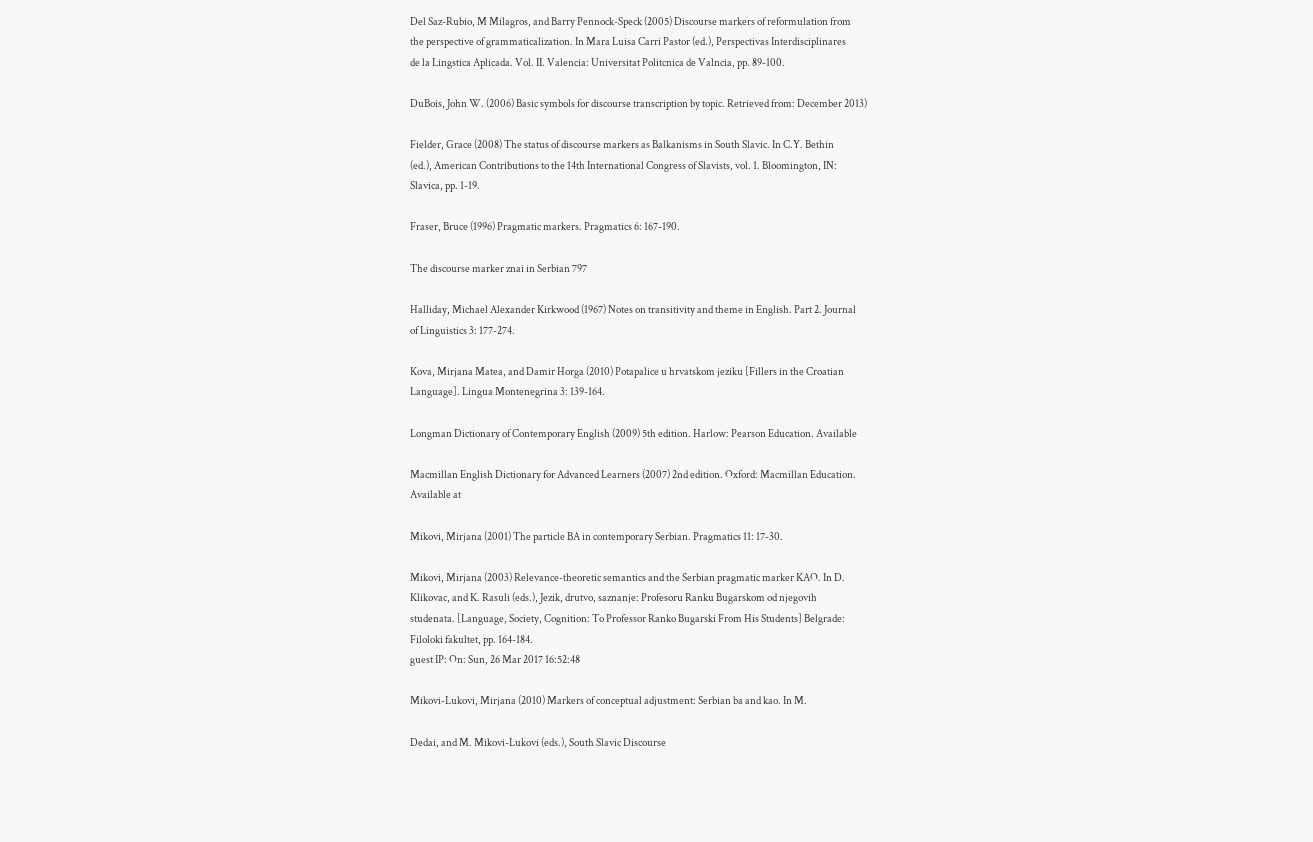Del Saz-Rubio, M Milagros, and Barry Pennock-Speck (2005) Discourse markers of reformulation from
the perspective of grammaticalization. In Mara Luisa Carri Pastor (ed.), Perspectivas Interdisciplinares
de la Lingstica Aplicada. Vol. II. Valencia: Universitat Politcnica de Valncia, pp. 89-100.

DuBois, John W. (2006) Basic symbols for discourse transcription by topic. Retrieved from: December 2013)

Fielder, Grace (2008) The status of discourse markers as Balkanisms in South Slavic. In C.Y. Bethin
(ed.), American Contributions to the 14th International Congress of Slavists, vol. 1. Bloomington, IN:
Slavica, pp. 1-19.

Fraser, Bruce (1996) Pragmatic markers. Pragmatics 6: 167-190.

The discourse marker znai in Serbian 797

Halliday, Michael Alexander Kirkwood (1967) Notes on transitivity and theme in English. Part 2. Journal
of Linguistics 3: 177-274.

Kova, Mirjana Matea, and Damir Horga (2010) Potapalice u hrvatskom jeziku [Fillers in the Croatian
Language]. Lingua Montenegrina 3: 139-164.

Longman Dictionary of Contemporary English (2009) 5th edition. Harlow: Pearson Education. Available

Macmillan English Dictionary for Advanced Learners (2007) 2nd edition. Oxford: Macmillan Education.
Available at

Mikovi, Mirjana (2001) The particle BA in contemporary Serbian. Pragmatics 11: 17-30.

Mikovi, Mirjana (2003) Relevance-theoretic semantics and the Serbian pragmatic marker KAO. In D.
Klikovac, and K. Rasuli (eds.), Jezik, drutvo, saznanje: Profesoru Ranku Bugarskom od njegovih
studenata. [Language, Society, Cognition: To Professor Ranko Bugarski From His Students] Belgrade:
Filoloki fakultet, pp. 164-184.
guest IP: On: Sun, 26 Mar 2017 16:52:48

Mikovi-Lukovi, Mirjana (2010) Markers of conceptual adjustment: Serbian ba and kao. In M.

Dedai, and M. Mikovi-Lukovi (eds.), South Slavic Discourse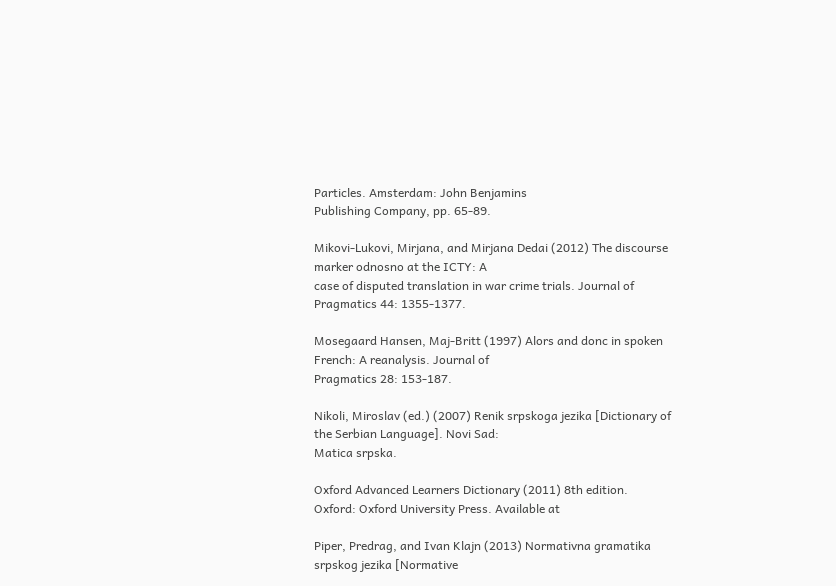Particles. Amsterdam: John Benjamins
Publishing Company, pp. 65-89.

Mikovi-Lukovi, Mirjana, and Mirjana Dedai (2012) The discourse marker odnosno at the ICTY: A
case of disputed translation in war crime trials. Journal of Pragmatics 44: 1355-1377.

Mosegaard Hansen, Maj-Britt (1997) Alors and donc in spoken French: A reanalysis. Journal of
Pragmatics 28: 153-187.

Nikoli, Miroslav (ed.) (2007) Renik srpskoga jezika [Dictionary of the Serbian Language]. Novi Sad:
Matica srpska.

Oxford Advanced Learners Dictionary (2011) 8th edition. Oxford: Oxford University Press. Available at

Piper, Predrag, and Ivan Klajn (2013) Normativna gramatika srpskog jezika [Normative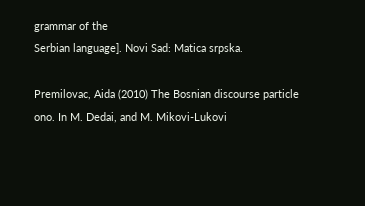grammar of the
Serbian language]. Novi Sad: Matica srpska.

Premilovac, Aida (2010) The Bosnian discourse particle ono. In M. Dedai, and M. Mikovi-Lukovi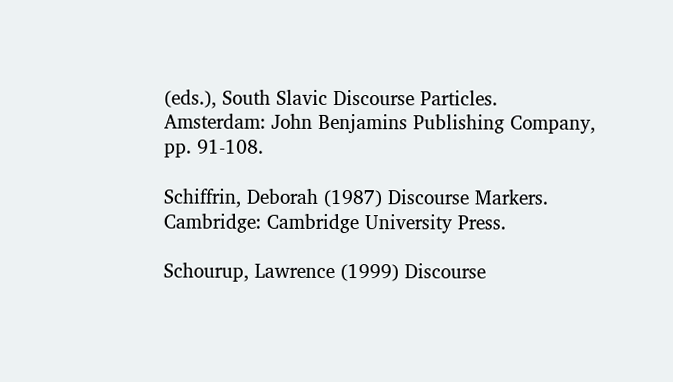(eds.), South Slavic Discourse Particles. Amsterdam: John Benjamins Publishing Company, pp. 91-108.

Schiffrin, Deborah (1987) Discourse Markers. Cambridge: Cambridge University Press.

Schourup, Lawrence (1999) Discourse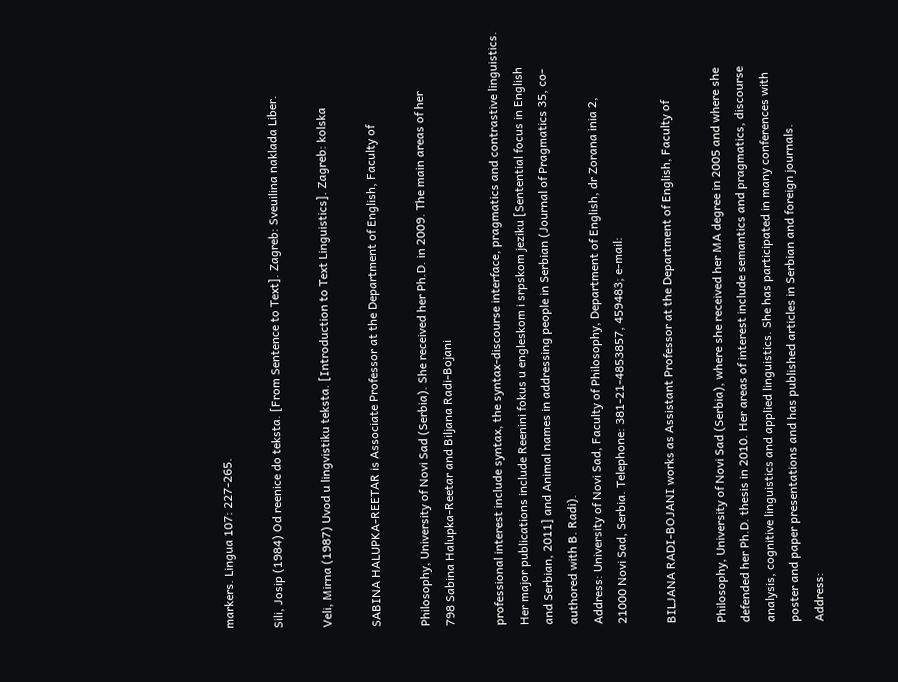markers. Lingua 107: 227-265.

Sili, Josip (1984) Od reenice do teksta. [From Sentence to Text]. Zagreb: Sveuilina naklada Liber.

Veli, Mirna (1987) Uvod u lingvistiku teksta. [Introduction to Text Linguistics]. Zagreb: kolska

SABINA HALUPKA-REETAR is Associate Professor at the Department of English, Faculty of

Philosophy, University of Novi Sad (Serbia). She received her Ph.D. in 2009. The main areas of her
798 Sabina Halupka-Reetar and Biljana Radi-Bojani

professional interest include syntax, the syntax-discourse interface, pragmatics and contrastive linguistics.
Her major publications include Reenini fokus u engleskom i srpskom jeziku [Sentential focus in English
and Serbian, 2011] and Animal names in addressing people in Serbian (Journal of Pragmatics 35, co-
authored with B. Radi).
Address: University of Novi Sad, Faculty of Philosophy, Department of English, dr Zorana inia 2,
21000 Novi Sad, Serbia. Telephone: 381-21-4853857, 459483; e-mail:

BILJANA RADI-BOJANI works as Assistant Professor at the Department of English, Faculty of

Philosophy, University of Novi Sad (Serbia), where she received her MA degree in 2005 and where she
defended her Ph.D. thesis in 2010. Her areas of interest include semantics and pragmatics, discourse
analysis, cognitive linguistics and applied linguistics. She has participated in many conferences with
poster and paper presentations and has published articles in Serbian and foreign journals.
Address: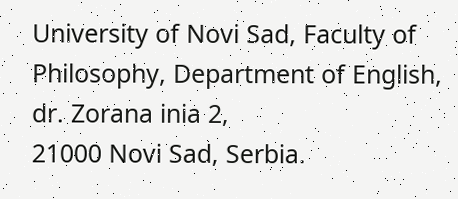University of Novi Sad, Faculty of Philosophy, Department of English, dr. Zorana inia 2,
21000 Novi Sad, Serbia.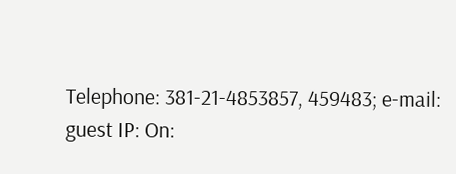Telephone: 381-21-4853857, 459483; e-mail:
guest IP: On: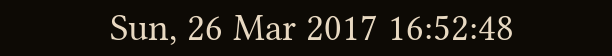Sun, 26 Mar 2017 16:52:48